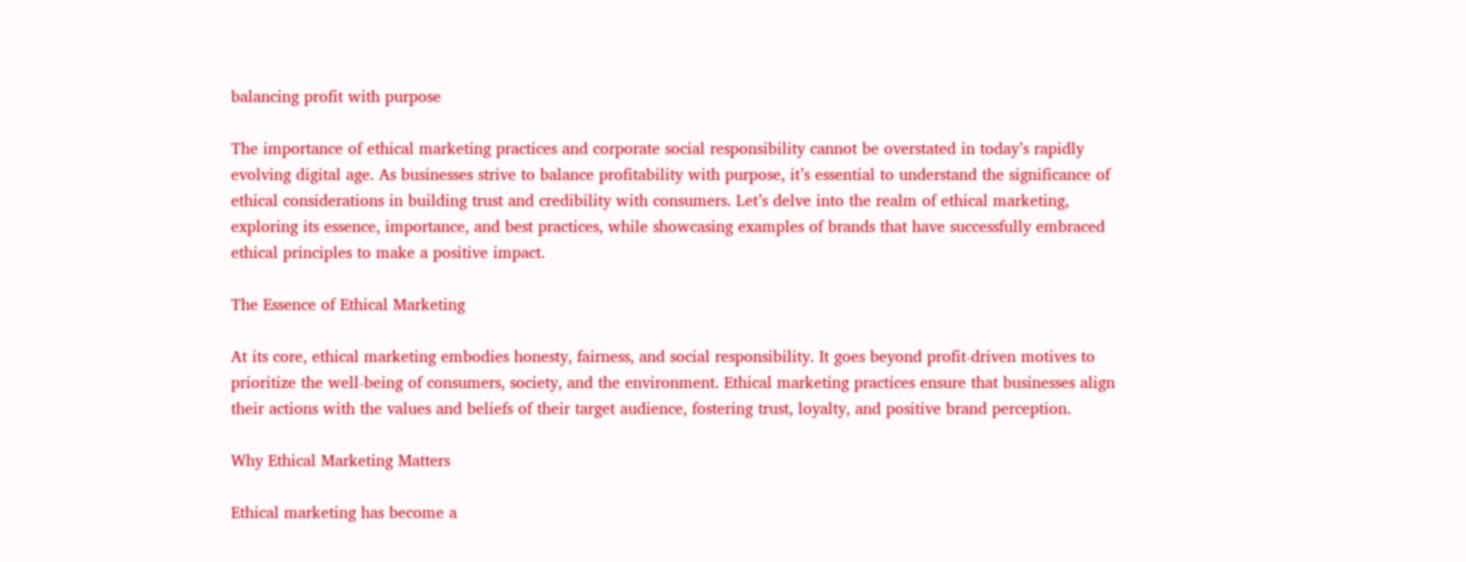balancing profit with purpose

The importance of ethical marketing practices and corporate social responsibility cannot be overstated in today’s rapidly evolving digital age. As businesses strive to balance profitability with purpose, it’s essential to understand the significance of ethical considerations in building trust and credibility with consumers. Let’s delve into the realm of ethical marketing, exploring its essence, importance, and best practices, while showcasing examples of brands that have successfully embraced ethical principles to make a positive impact.

The Essence of Ethical Marketing

At its core, ethical marketing embodies honesty, fairness, and social responsibility. It goes beyond profit-driven motives to prioritize the well-being of consumers, society, and the environment. Ethical marketing practices ensure that businesses align their actions with the values and beliefs of their target audience, fostering trust, loyalty, and positive brand perception.

Why Ethical Marketing Matters

Ethical marketing has become a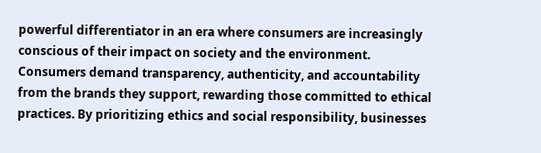powerful differentiator in an era where consumers are increasingly conscious of their impact on society and the environment. Consumers demand transparency, authenticity, and accountability from the brands they support, rewarding those committed to ethical practices. By prioritizing ethics and social responsibility, businesses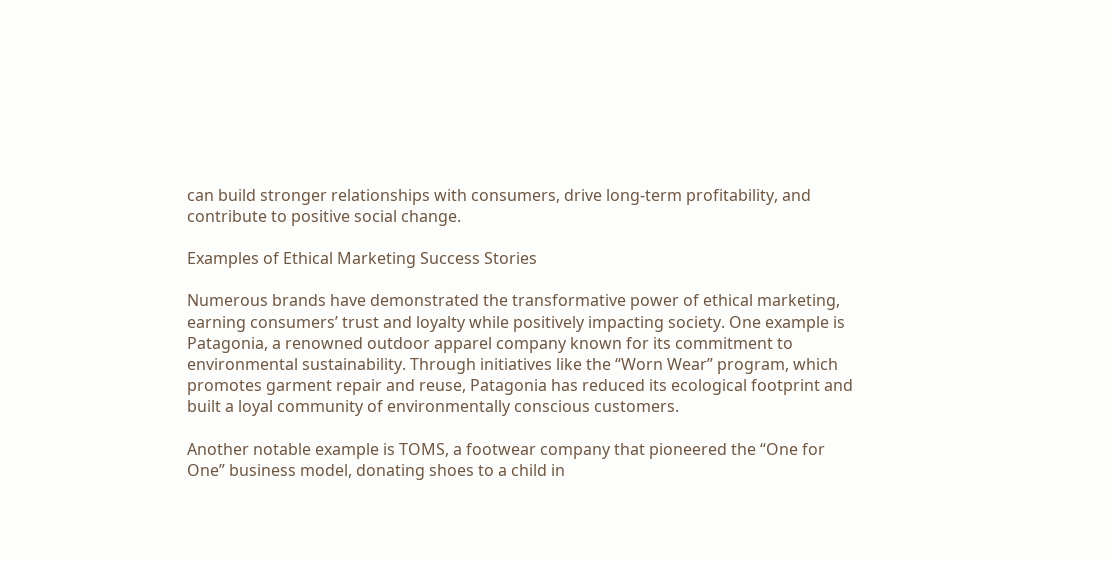can build stronger relationships with consumers, drive long-term profitability, and contribute to positive social change.

Examples of Ethical Marketing Success Stories

Numerous brands have demonstrated the transformative power of ethical marketing, earning consumers’ trust and loyalty while positively impacting society. One example is Patagonia, a renowned outdoor apparel company known for its commitment to environmental sustainability. Through initiatives like the “Worn Wear” program, which promotes garment repair and reuse, Patagonia has reduced its ecological footprint and built a loyal community of environmentally conscious customers.

Another notable example is TOMS, a footwear company that pioneered the “One for One” business model, donating shoes to a child in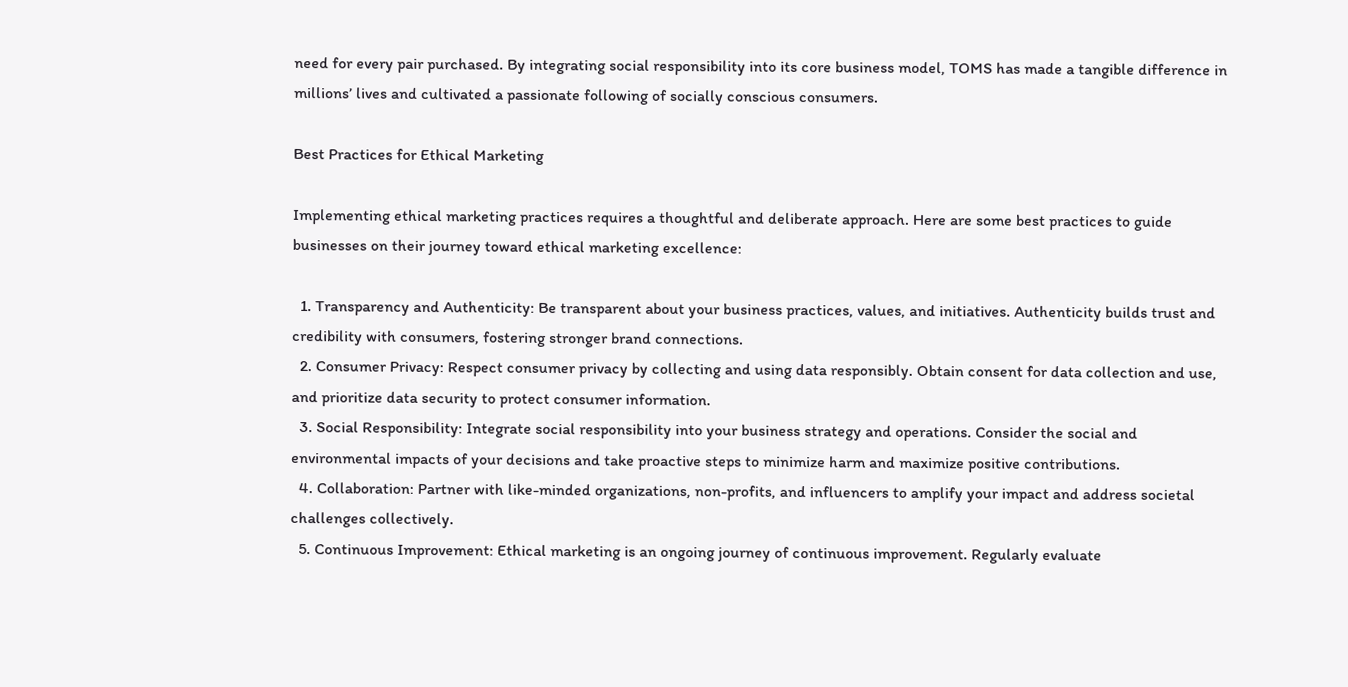need for every pair purchased. By integrating social responsibility into its core business model, TOMS has made a tangible difference in millions’ lives and cultivated a passionate following of socially conscious consumers.

Best Practices for Ethical Marketing

Implementing ethical marketing practices requires a thoughtful and deliberate approach. Here are some best practices to guide businesses on their journey toward ethical marketing excellence:

  1. Transparency and Authenticity: Be transparent about your business practices, values, and initiatives. Authenticity builds trust and credibility with consumers, fostering stronger brand connections.
  2. Consumer Privacy: Respect consumer privacy by collecting and using data responsibly. Obtain consent for data collection and use, and prioritize data security to protect consumer information.
  3. Social Responsibility: Integrate social responsibility into your business strategy and operations. Consider the social and environmental impacts of your decisions and take proactive steps to minimize harm and maximize positive contributions.
  4. Collaboration: Partner with like-minded organizations, non-profits, and influencers to amplify your impact and address societal challenges collectively.
  5. Continuous Improvement: Ethical marketing is an ongoing journey of continuous improvement. Regularly evaluate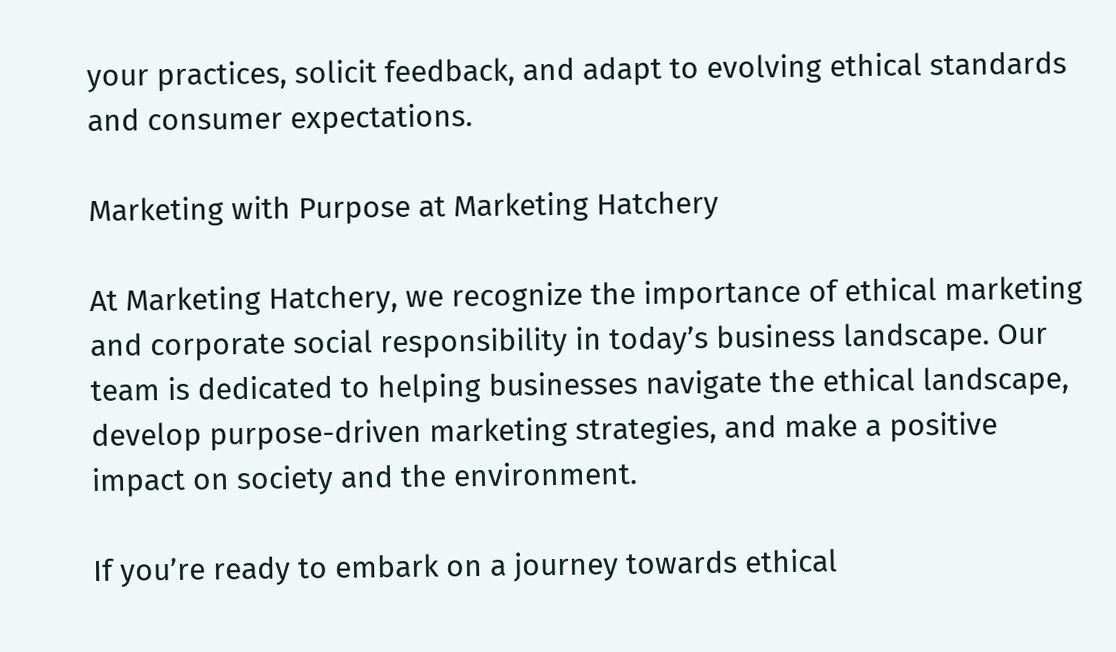your practices, solicit feedback, and adapt to evolving ethical standards and consumer expectations.

Marketing with Purpose at Marketing Hatchery

At Marketing Hatchery, we recognize the importance of ethical marketing and corporate social responsibility in today’s business landscape. Our team is dedicated to helping businesses navigate the ethical landscape, develop purpose-driven marketing strategies, and make a positive impact on society and the environment.

If you’re ready to embark on a journey towards ethical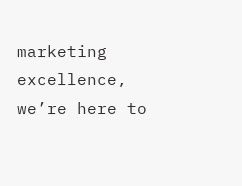marketing excellence, we’re here to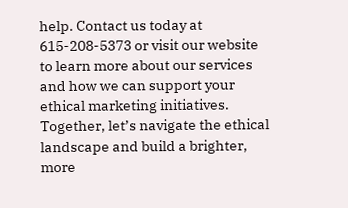help. Contact us today at 615-208-5373 or visit our website to learn more about our services and how we can support your ethical marketing initiatives. Together, let’s navigate the ethical landscape and build a brighter, more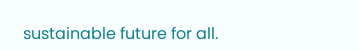sustainable future for all.